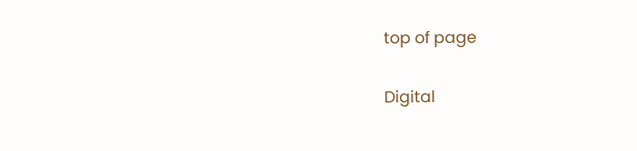top of page

Digital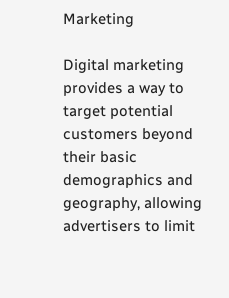Marketing

Digital marketing provides a way to target potential customers beyond their basic demographics and geography, allowing advertisers to limit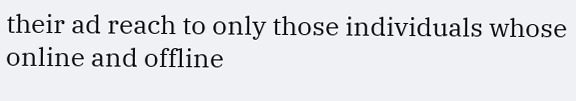their ad reach to only those individuals whose online and offline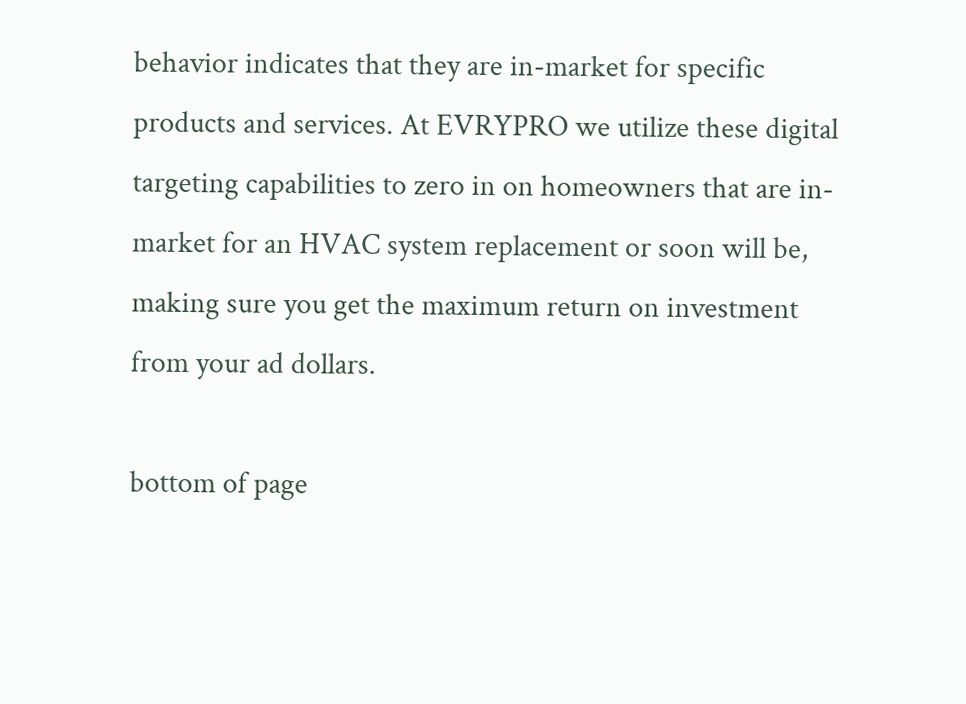behavior indicates that they are in-market for specific products and services. At EVRYPRO we utilize these digital targeting capabilities to zero in on homeowners that are in-market for an HVAC system replacement or soon will be, making sure you get the maximum return on investment from your ad dollars.

bottom of page